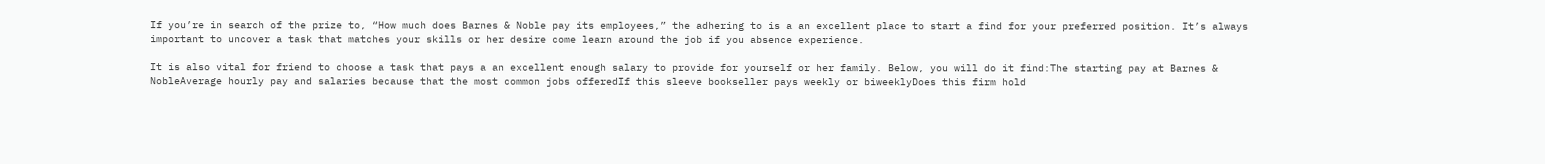If you’re in search of the prize to, “How much does Barnes & Noble pay its employees,” the adhering to is a an excellent place to start a find for your preferred position. It’s always important to uncover a task that matches your skills or her desire come learn around the job if you absence experience.

It is also vital for friend to choose a task that pays a an excellent enough salary to provide for yourself or her family. Below, you will do it find:The starting pay at Barnes & NobleAverage hourly pay and salaries because that the most common jobs offeredIf this sleeve bookseller pays weekly or biweeklyDoes this firm hold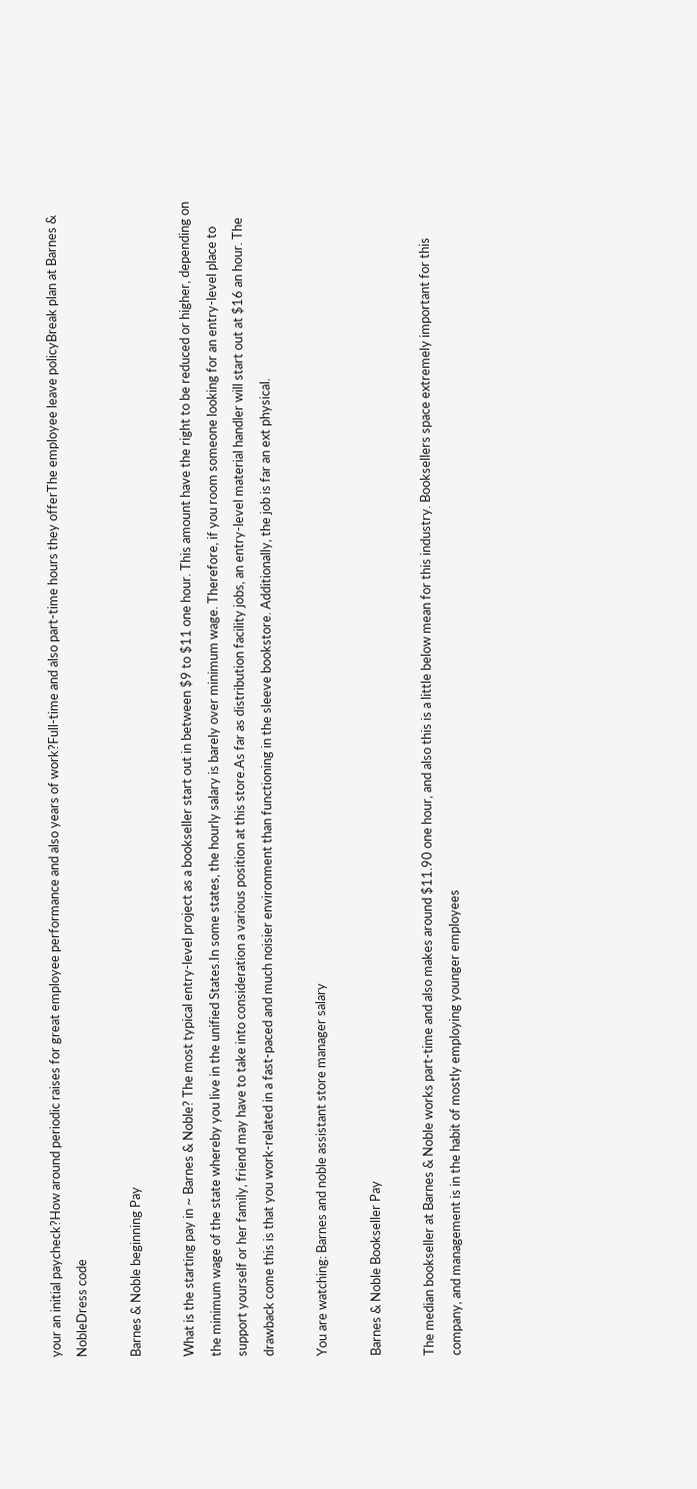your an initial paycheck?How around periodic raises for great employee performance and also years of work?Full-time and also part-time hours they offerThe employee leave policyBreak plan at Barnes & NobleDress code

Barnes & Noble beginning Pay

What is the starting pay in ~ Barnes & Noble? The most typical entry-level project as a bookseller start out in between $9 to $11 one hour. This amount have the right to be reduced or higher, depending on the minimum wage of the state whereby you live in the unified States.In some states, the hourly salary is barely over minimum wage. Therefore, if you room someone looking for an entry-level place to support yourself or her family, friend may have to take into consideration a various position at this store.As far as distribution facility jobs, an entry-level material handler will start out at $16 an hour. The drawback come this is that you work-related in a fast-paced and much noisier environment than functioning in the sleeve bookstore. Additionally, the job is far an ext physical.

You are watching: Barnes and noble assistant store manager salary

Barnes & Noble Bookseller Pay

The median bookseller at Barnes & Noble works part-time and also makes around $11.90 one hour, and also this is a little below mean for this industry. Booksellers space extremely important for this company, and management is in the habit of mostly employing younger employees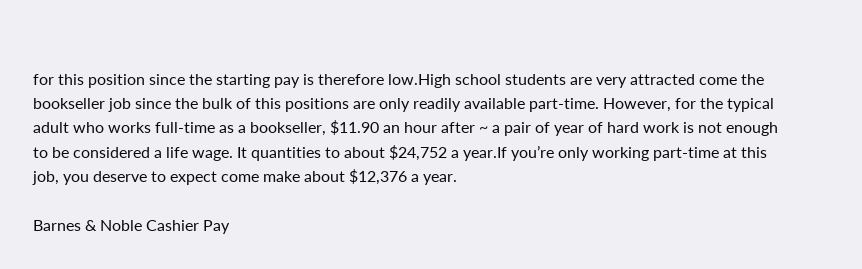for this position since the starting pay is therefore low.High school students are very attracted come the bookseller job since the bulk of this positions are only readily available part-time. However, for the typical adult who works full-time as a bookseller, $11.90 an hour after ~ a pair of year of hard work is not enough to be considered a life wage. It quantities to about $24,752 a year.If you’re only working part-time at this job, you deserve to expect come make about $12,376 a year.

Barnes & Noble Cashier Pay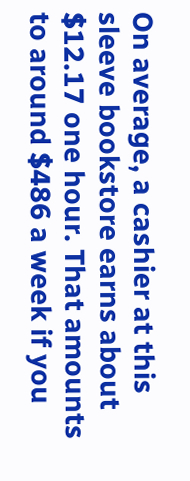On average, a cashier at this sleeve bookstore earns about $12.17 one hour. That amounts to around $486 a week if you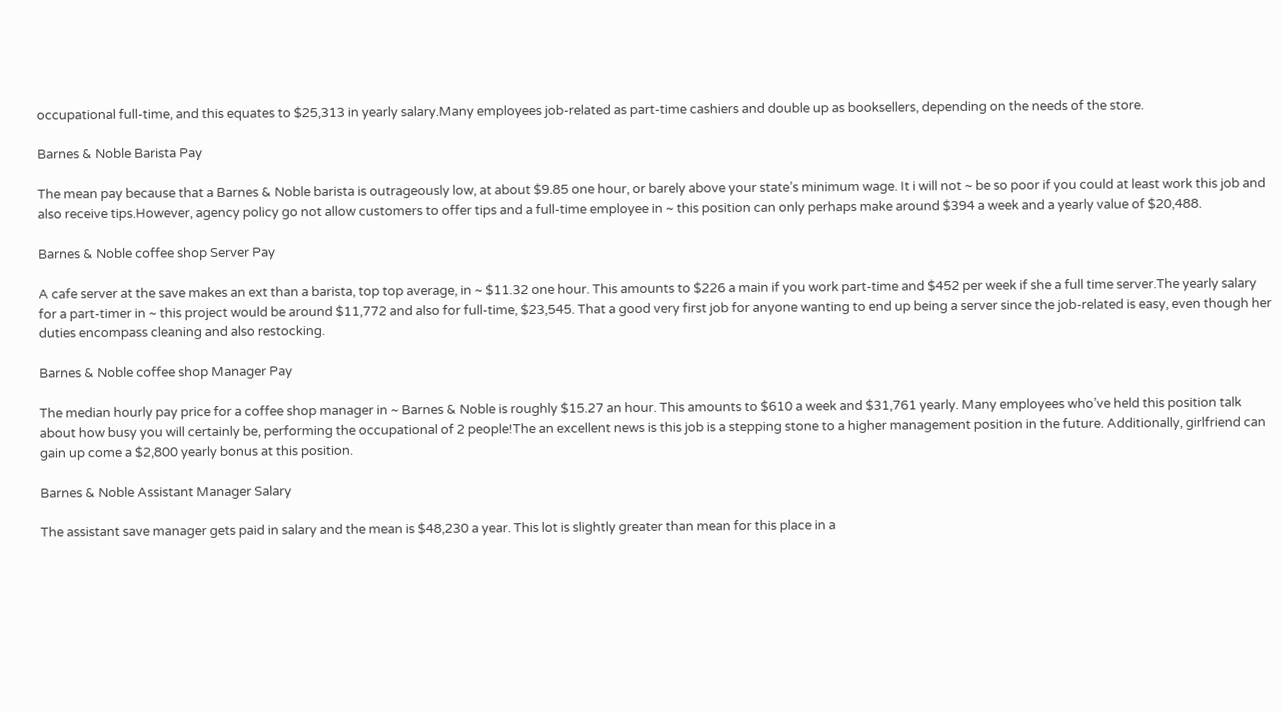occupational full-time, and this equates to $25,313 in yearly salary.Many employees job-related as part-time cashiers and double up as booksellers, depending on the needs of the store.

Barnes & Noble Barista Pay

The mean pay because that a Barnes & Noble barista is outrageously low, at about $9.85 one hour, or barely above your state’s minimum wage. It i will not ~ be so poor if you could at least work this job and also receive tips.However, agency policy go not allow customers to offer tips and a full-time employee in ~ this position can only perhaps make around $394 a week and a yearly value of $20,488.

Barnes & Noble coffee shop Server Pay

A cafe server at the save makes an ext than a barista, top top average, in ~ $11.32 one hour. This amounts to $226 a main if you work part-time and $452 per week if she a full time server.The yearly salary for a part-timer in ~ this project would be around $11,772 and also for full-time, $23,545. That a good very first job for anyone wanting to end up being a server since the job-related is easy, even though her duties encompass cleaning and also restocking.

Barnes & Noble coffee shop Manager Pay

The median hourly pay price for a coffee shop manager in ~ Barnes & Noble is roughly $15.27 an hour. This amounts to $610 a week and $31,761 yearly. Many employees who’ve held this position talk about how busy you will certainly be, performing the occupational of 2 people!The an excellent news is this job is a stepping stone to a higher management position in the future. Additionally, girlfriend can gain up come a $2,800 yearly bonus at this position.

Barnes & Noble Assistant Manager Salary

The assistant save manager gets paid in salary and the mean is $48,230 a year. This lot is slightly greater than mean for this place in a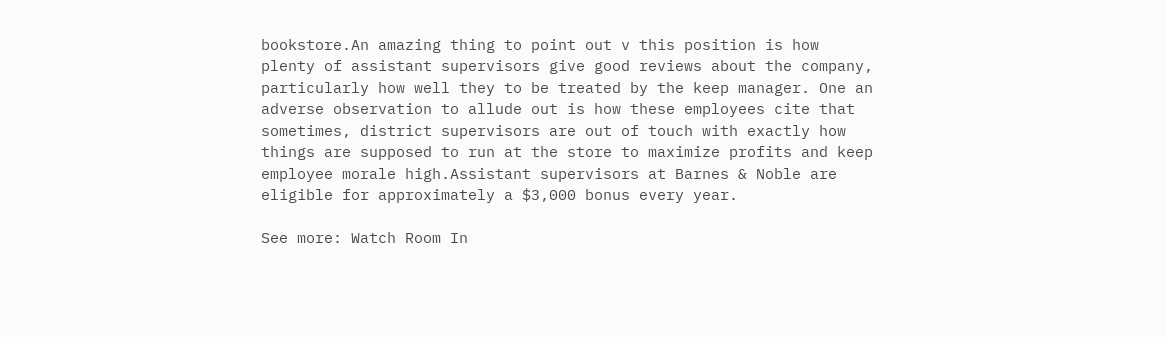bookstore.An amazing thing to point out v this position is how plenty of assistant supervisors give good reviews about the company, particularly how well they to be treated by the keep manager. One an adverse observation to allude out is how these employees cite that sometimes, district supervisors are out of touch with exactly how things are supposed to run at the store to maximize profits and keep employee morale high.Assistant supervisors at Barnes & Noble are eligible for approximately a $3,000 bonus every year.

See more: Watch Room In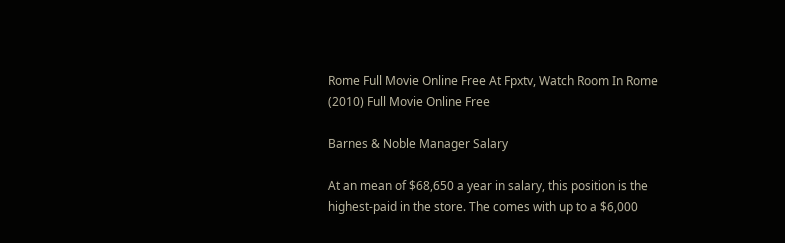Rome Full Movie Online Free At Fpxtv, Watch Room In Rome (2010) Full Movie Online Free

Barnes & Noble Manager Salary

At an mean of $68,650 a year in salary, this position is the highest-paid in the store. The comes with up to a $6,000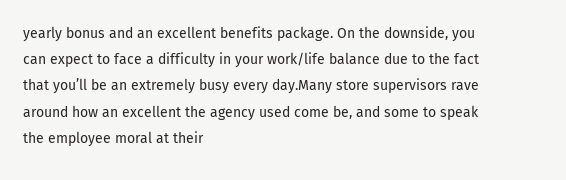yearly bonus and an excellent benefits package. On the downside, you can expect to face a difficulty in your work/life balance due to the fact that you’ll be an extremely busy every day.Many store supervisors rave around how an excellent the agency used come be, and some to speak the employee moral at their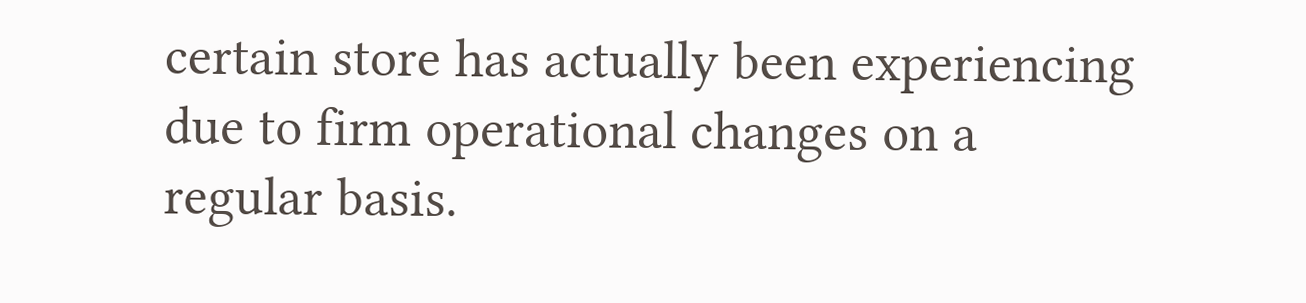certain store has actually been experiencing due to firm operational changes on a regular basis.